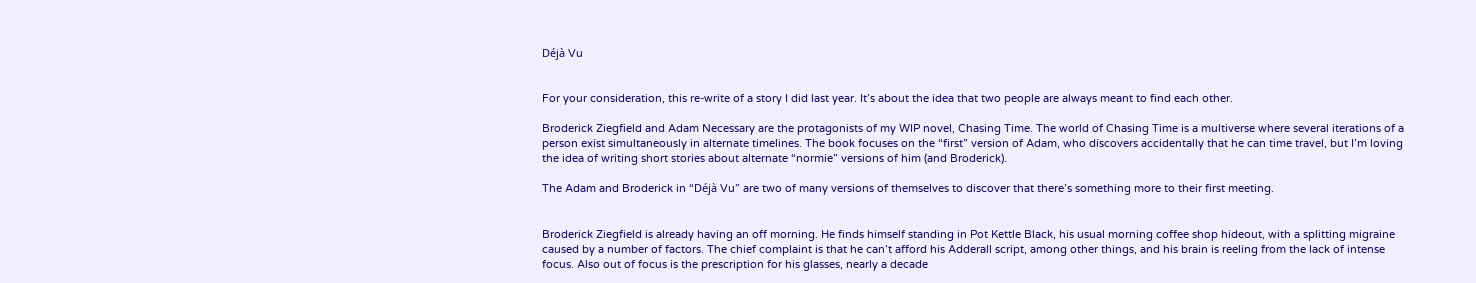Déjà Vu


For your consideration, this re-write of a story I did last year. It’s about the idea that two people are always meant to find each other.

Broderick Ziegfield and Adam Necessary are the protagonists of my WIP novel, Chasing Time. The world of Chasing Time is a multiverse where several iterations of a person exist simultaneously in alternate timelines. The book focuses on the “first” version of Adam, who discovers accidentally that he can time travel, but I’m loving the idea of writing short stories about alternate “normie” versions of him (and Broderick).

The Adam and Broderick in “Déjà Vu” are two of many versions of themselves to discover that there’s something more to their first meeting.


Broderick Ziegfield is already having an off morning. He finds himself standing in Pot Kettle Black, his usual morning coffee shop hideout, with a splitting migraine caused by a number of factors. The chief complaint is that he can’t afford his Adderall script, among other things, and his brain is reeling from the lack of intense focus. Also out of focus is the prescription for his glasses, nearly a decade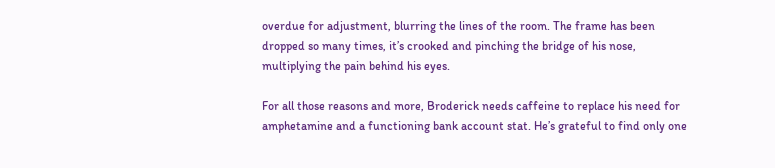overdue for adjustment, blurring the lines of the room. The frame has been dropped so many times, it’s crooked and pinching the bridge of his nose, multiplying the pain behind his eyes.

For all those reasons and more, Broderick needs caffeine to replace his need for amphetamine and a functioning bank account stat. He’s grateful to find only one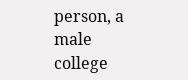person, a male college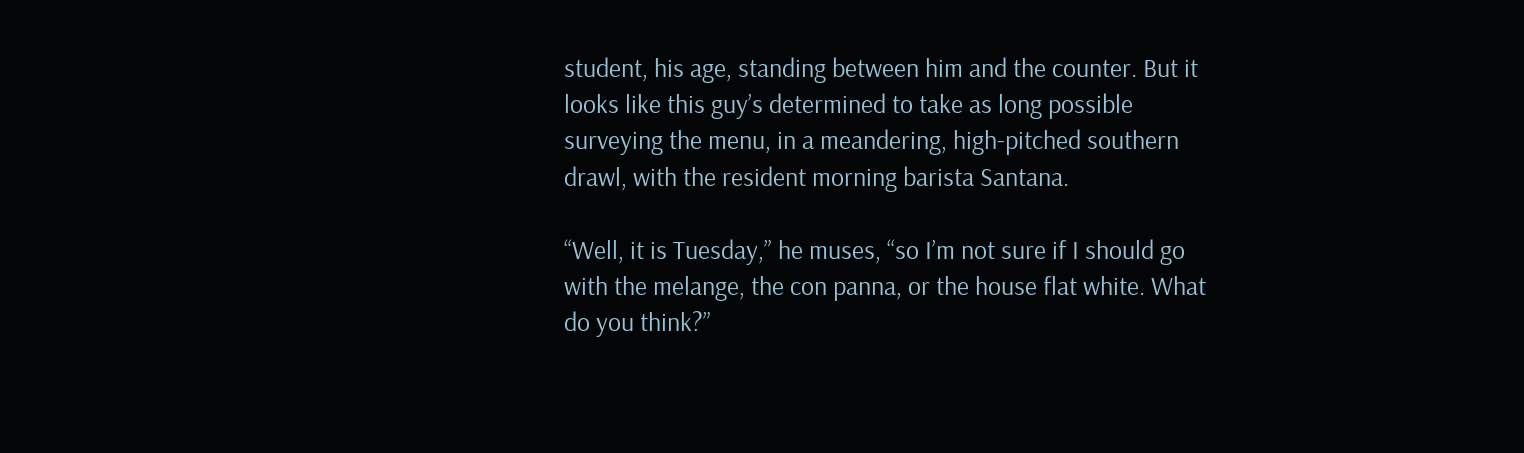student, his age, standing between him and the counter. But it looks like this guy’s determined to take as long possible surveying the menu, in a meandering, high-pitched southern drawl, with the resident morning barista Santana.

“Well, it is Tuesday,” he muses, “so I’m not sure if I should go with the melange, the con panna, or the house flat white. What do you think?”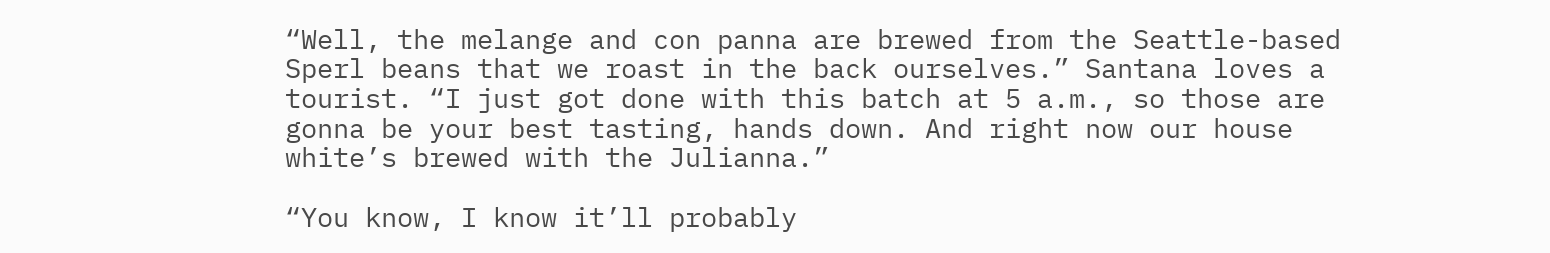“Well, the melange and con panna are brewed from the Seattle-based Sperl beans that we roast in the back ourselves.” Santana loves a tourist. “I just got done with this batch at 5 a.m., so those are gonna be your best tasting, hands down. And right now our house white’s brewed with the Julianna.”

“You know, I know it’ll probably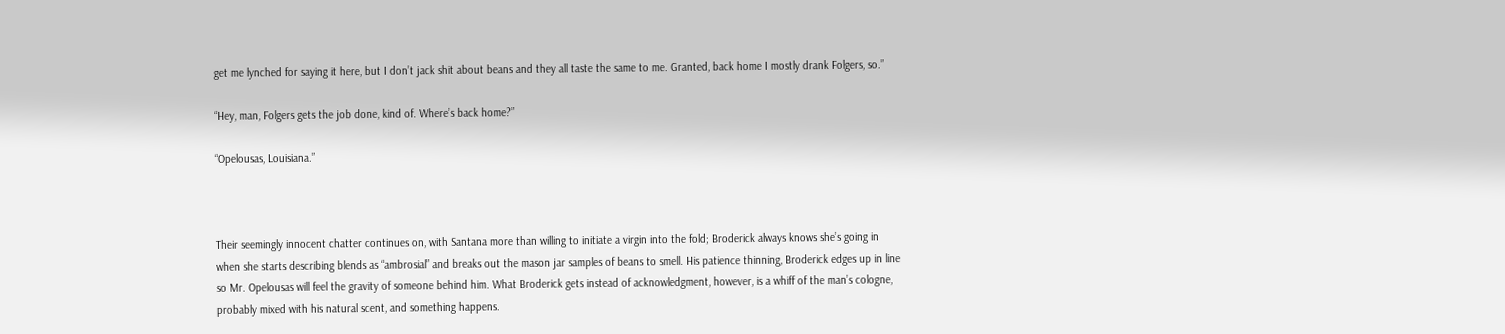get me lynched for saying it here, but I don’t jack shit about beans and they all taste the same to me. Granted, back home I mostly drank Folgers, so.”

“Hey, man, Folgers gets the job done, kind of. Where’s back home?”

“Opelousas, Louisiana.”



Their seemingly innocent chatter continues on, with Santana more than willing to initiate a virgin into the fold; Broderick always knows she’s going in when she starts describing blends as “ambrosial” and breaks out the mason jar samples of beans to smell. His patience thinning, Broderick edges up in line so Mr. Opelousas will feel the gravity of someone behind him. What Broderick gets instead of acknowledgment, however, is a whiff of the man’s cologne, probably mixed with his natural scent, and something happens.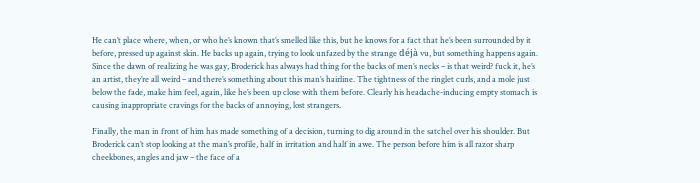He can’t place where, when, or who he’s known that’s smelled like this, but he knows for a fact that he’s been surrounded by it before, pressed up against skin. He backs up again, trying to look unfazed by the strange déjà vu, but something happens again. Since the dawn of realizing he was gay, Broderick has always had thing for the backs of men’s necks – is that weird? fuck it, he’s an artist, they’re all weird – and there’s something about this man’s hairline. The tightness of the ringlet curls, and a mole just below the fade, make him feel, again, like he’s been up close with them before. Clearly his headache-inducing empty stomach is causing inappropriate cravings for the backs of annoying, lost strangers.

Finally, the man in front of him has made something of a decision, turning to dig around in the satchel over his shoulder. But Broderick can’t stop looking at the man’s profile, half in irritation and half in awe. The person before him is all razor sharp cheekbones, angles and jaw – the face of a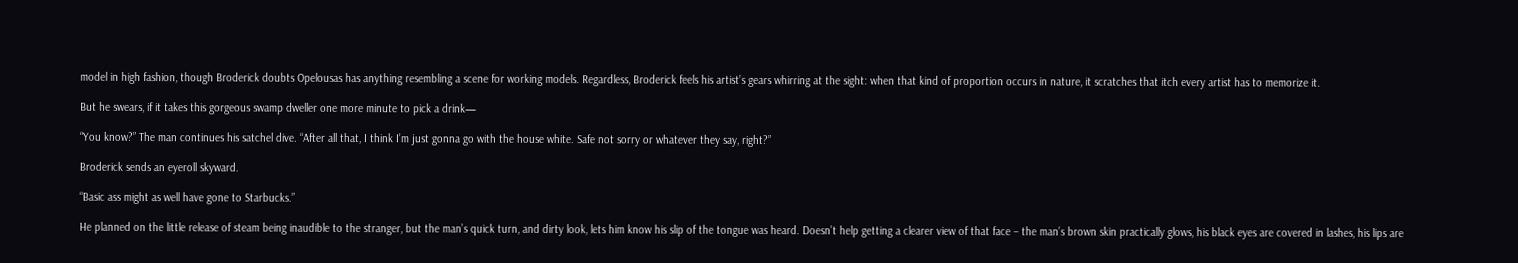model in high fashion, though Broderick doubts Opelousas has anything resembling a scene for working models. Regardless, Broderick feels his artist’s gears whirring at the sight: when that kind of proportion occurs in nature, it scratches that itch every artist has to memorize it.

But he swears, if it takes this gorgeous swamp dweller one more minute to pick a drink—

“You know?” The man continues his satchel dive. “After all that, I think I’m just gonna go with the house white. Safe not sorry or whatever they say, right?”

Broderick sends an eyeroll skyward.

“Basic ass might as well have gone to Starbucks.”

He planned on the little release of steam being inaudible to the stranger, but the man’s quick turn, and dirty look, lets him know his slip of the tongue was heard. Doesn’t help getting a clearer view of that face – the man’s brown skin practically glows, his black eyes are covered in lashes, his lips are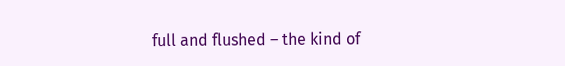full and flushed – the kind of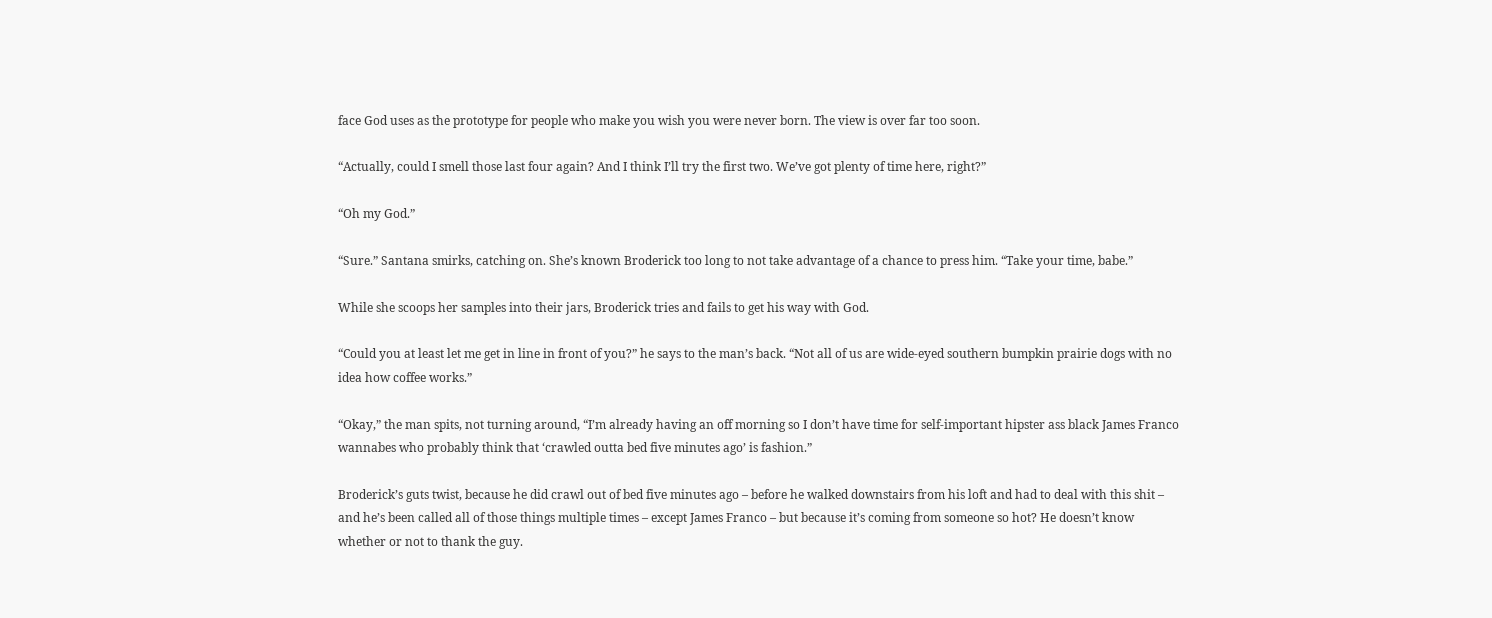face God uses as the prototype for people who make you wish you were never born. The view is over far too soon.

“Actually, could I smell those last four again? And I think I’ll try the first two. We’ve got plenty of time here, right?”

“Oh my God.”

“Sure.” Santana smirks, catching on. She’s known Broderick too long to not take advantage of a chance to press him. “Take your time, babe.”

While she scoops her samples into their jars, Broderick tries and fails to get his way with God.

“Could you at least let me get in line in front of you?” he says to the man’s back. “Not all of us are wide-eyed southern bumpkin prairie dogs with no idea how coffee works.”

“Okay,” the man spits, not turning around, “I’m already having an off morning so I don’t have time for self-important hipster ass black James Franco wannabes who probably think that ‘crawled outta bed five minutes ago’ is fashion.”

Broderick’s guts twist, because he did crawl out of bed five minutes ago – before he walked downstairs from his loft and had to deal with this shit – and he’s been called all of those things multiple times – except James Franco – but because it’s coming from someone so hot? He doesn’t know whether or not to thank the guy.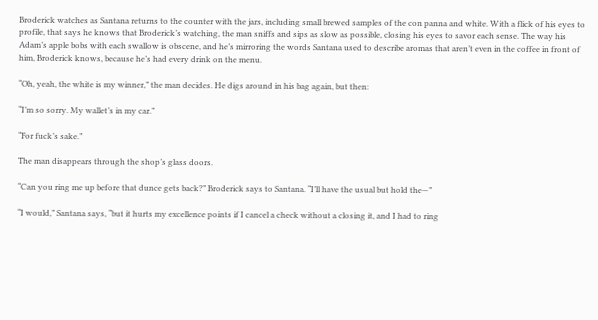Broderick watches as Santana returns to the counter with the jars, including small brewed samples of the con panna and white. With a flick of his eyes to profile, that says he knows that Broderick’s watching, the man sniffs and sips as slow as possible, closing his eyes to savor each sense. The way his Adam’s apple bobs with each swallow is obscene, and he’s mirroring the words Santana used to describe aromas that aren’t even in the coffee in front of him, Broderick knows, because he’s had every drink on the menu.

“Oh, yeah, the white is my winner,” the man decides. He digs around in his bag again, but then:

“I’m so sorry. My wallet’s in my car.”

“For fuck’s sake.”

The man disappears through the shop’s glass doors.

“Can you ring me up before that dunce gets back?” Broderick says to Santana. “I’ll have the usual but hold the—”

“I would,” Santana says, “but it hurts my excellence points if I cancel a check without a closing it, and I had to ring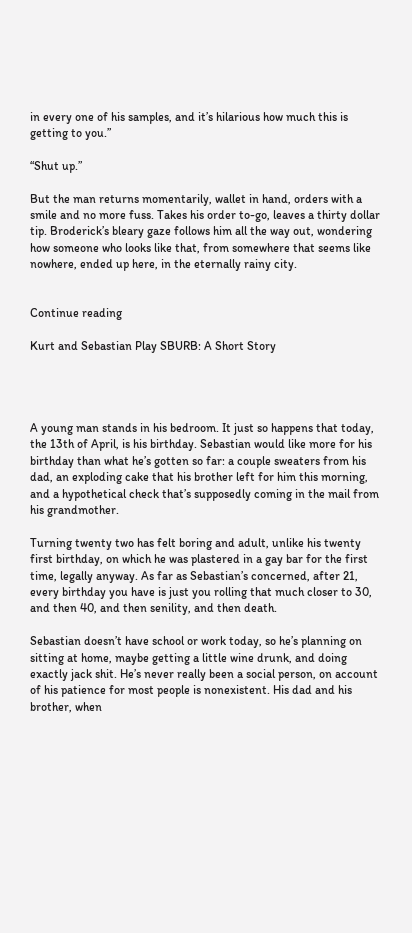in every one of his samples, and it’s hilarious how much this is getting to you.”

“Shut up.”

But the man returns momentarily, wallet in hand, orders with a smile and no more fuss. Takes his order to-go, leaves a thirty dollar tip. Broderick’s bleary gaze follows him all the way out, wondering how someone who looks like that, from somewhere that seems like nowhere, ended up here, in the eternally rainy city.


Continue reading

Kurt and Sebastian Play SBURB: A Short Story




A young man stands in his bedroom. It just so happens that today, the 13th of April, is his birthday. Sebastian would like more for his birthday than what he’s gotten so far: a couple sweaters from his dad, an exploding cake that his brother left for him this morning, and a hypothetical check that’s supposedly coming in the mail from his grandmother.

Turning twenty two has felt boring and adult, unlike his twenty first birthday, on which he was plastered in a gay bar for the first time, legally anyway. As far as Sebastian’s concerned, after 21, every birthday you have is just you rolling that much closer to 30, and then 40, and then senility, and then death.

Sebastian doesn’t have school or work today, so he’s planning on sitting at home, maybe getting a little wine drunk, and doing exactly jack shit. He’s never really been a social person, on account of his patience for most people is nonexistent. His dad and his brother, when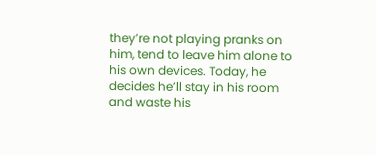they’re not playing pranks on him, tend to leave him alone to his own devices. Today, he decides he’ll stay in his room and waste his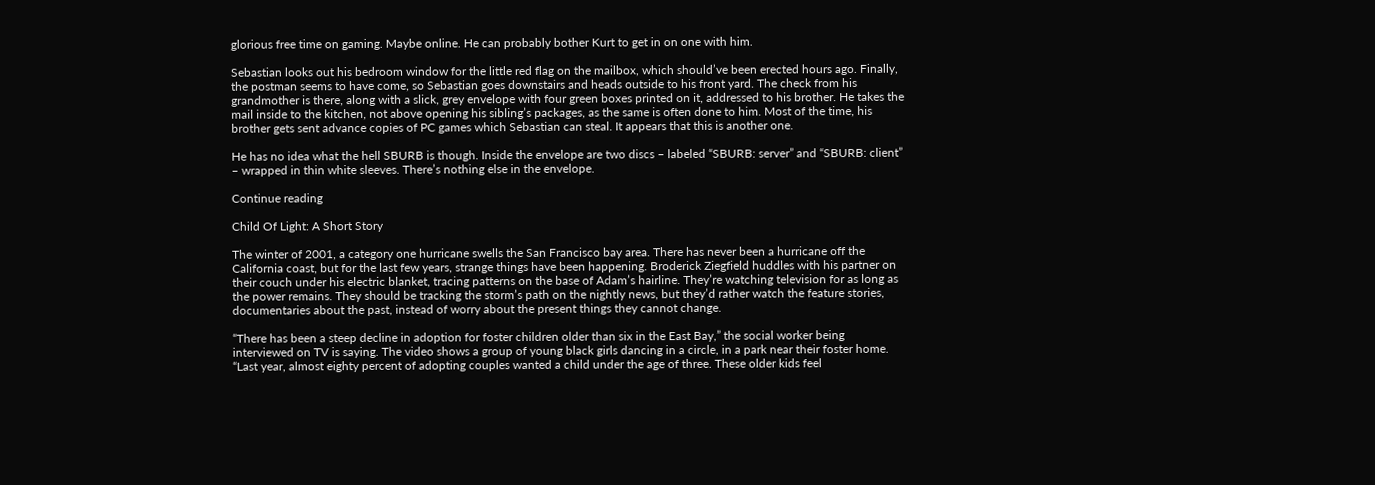glorious free time on gaming. Maybe online. He can probably bother Kurt to get in on one with him.

Sebastian looks out his bedroom window for the little red flag on the mailbox, which should’ve been erected hours ago. Finally, the postman seems to have come, so Sebastian goes downstairs and heads outside to his front yard. The check from his grandmother is there, along with a slick, grey envelope with four green boxes printed on it, addressed to his brother. He takes the mail inside to the kitchen, not above opening his sibling’s packages, as the same is often done to him. Most of the time, his brother gets sent advance copies of PC games which Sebastian can steal. It appears that this is another one.

He has no idea what the hell SBURB is though. Inside the envelope are two discs – labeled “SBURB: server” and “SBURB: client” – wrapped in thin white sleeves. There’s nothing else in the envelope.

Continue reading

Child Of Light: A Short Story

The winter of 2001, a category one hurricane swells the San Francisco bay area. There has never been a hurricane off the California coast, but for the last few years, strange things have been happening. Broderick Ziegfield huddles with his partner on their couch under his electric blanket, tracing patterns on the base of Adam’s hairline. They’re watching television for as long as the power remains. They should be tracking the storm’s path on the nightly news, but they’d rather watch the feature stories, documentaries about the past, instead of worry about the present things they cannot change.

“There has been a steep decline in adoption for foster children older than six in the East Bay,” the social worker being interviewed on TV is saying. The video shows a group of young black girls dancing in a circle, in a park near their foster home. “Last year, almost eighty percent of adopting couples wanted a child under the age of three. These older kids feel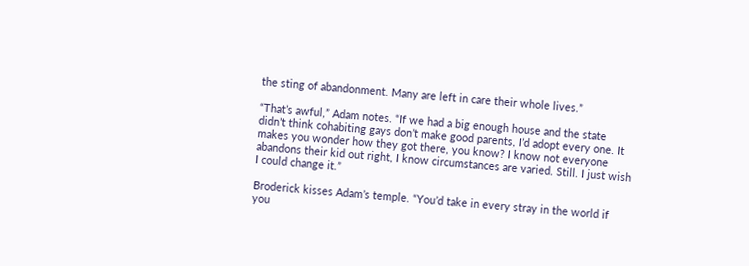the sting of abandonment. Many are left in care their whole lives.”

“That’s awful,” Adam notes. “If we had a big enough house and the state didn’t think cohabiting gays don’t make good parents, I’d adopt every one. It makes you wonder how they got there, you know? I know not everyone abandons their kid out right, I know circumstances are varied. Still. I just wish I could change it.”

Broderick kisses Adam’s temple. “You’d take in every stray in the world if you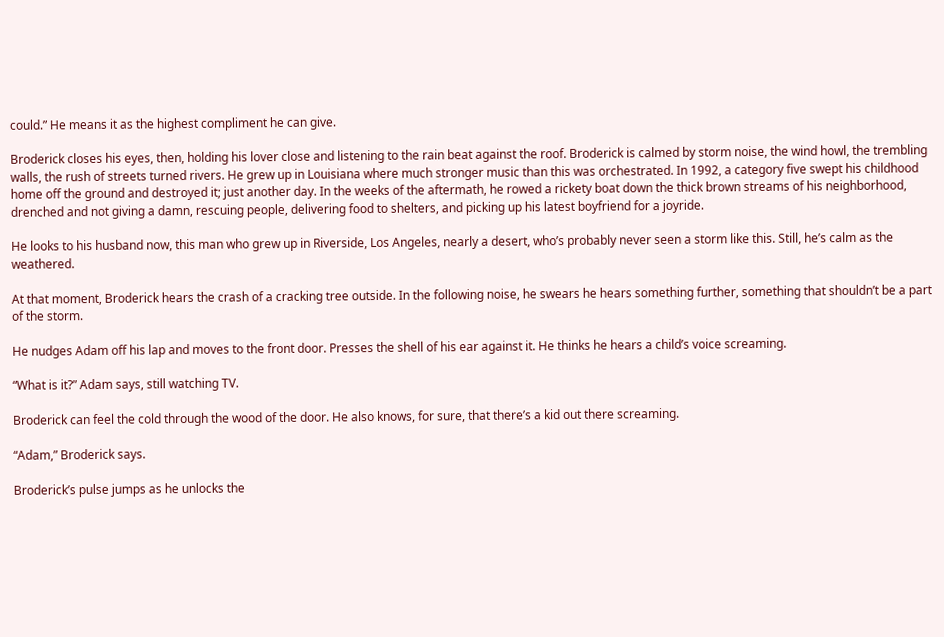could.” He means it as the highest compliment he can give.

Broderick closes his eyes, then, holding his lover close and listening to the rain beat against the roof. Broderick is calmed by storm noise, the wind howl, the trembling walls, the rush of streets turned rivers. He grew up in Louisiana where much stronger music than this was orchestrated. In 1992, a category five swept his childhood home off the ground and destroyed it; just another day. In the weeks of the aftermath, he rowed a rickety boat down the thick brown streams of his neighborhood, drenched and not giving a damn, rescuing people, delivering food to shelters, and picking up his latest boyfriend for a joyride.

He looks to his husband now, this man who grew up in Riverside, Los Angeles, nearly a desert, who’s probably never seen a storm like this. Still, he’s calm as the weathered.

At that moment, Broderick hears the crash of a cracking tree outside. In the following noise, he swears he hears something further, something that shouldn’t be a part of the storm.

He nudges Adam off his lap and moves to the front door. Presses the shell of his ear against it. He thinks he hears a child’s voice screaming.

“What is it?” Adam says, still watching TV.

Broderick can feel the cold through the wood of the door. He also knows, for sure, that there’s a kid out there screaming.

“Adam,” Broderick says.

Broderick’s pulse jumps as he unlocks the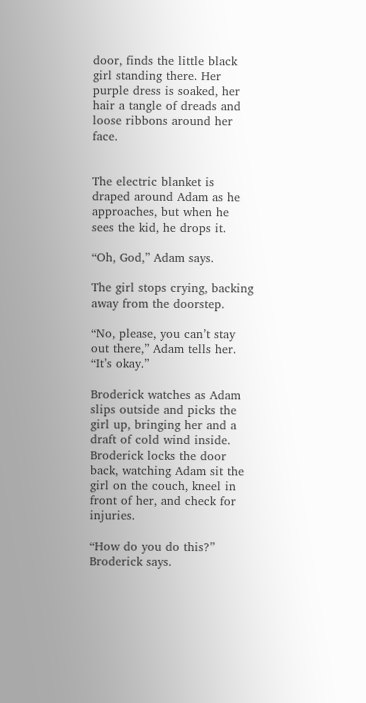door, finds the little black girl standing there. Her purple dress is soaked, her hair a tangle of dreads and loose ribbons around her face.


The electric blanket is draped around Adam as he approaches, but when he sees the kid, he drops it.

“Oh, God,” Adam says.

The girl stops crying, backing away from the doorstep.

“No, please, you can’t stay out there,” Adam tells her. “It’s okay.”

Broderick watches as Adam slips outside and picks the girl up, bringing her and a draft of cold wind inside. Broderick locks the door back, watching Adam sit the girl on the couch, kneel in front of her, and check for injuries.

“How do you do this?” Broderick says.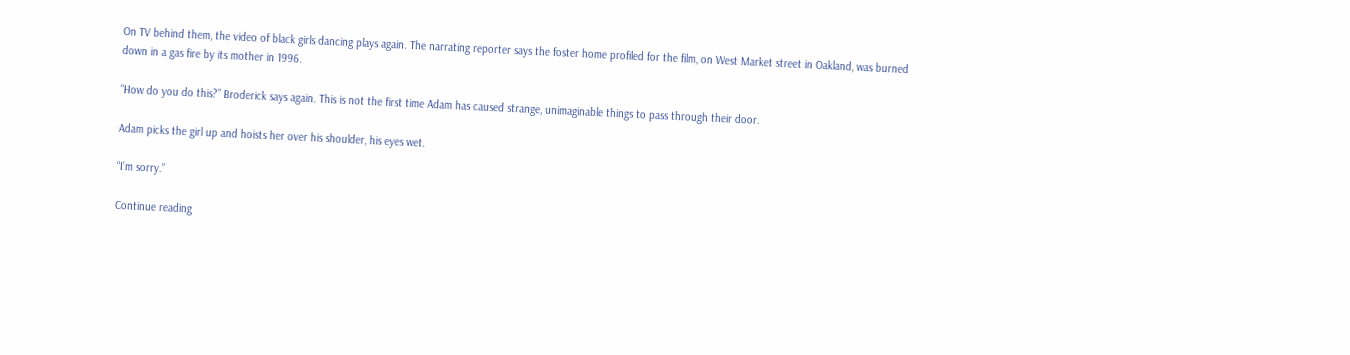On TV behind them, the video of black girls dancing plays again. The narrating reporter says the foster home profiled for the film, on West Market street in Oakland, was burned down in a gas fire by its mother in 1996.

“How do you do this?” Broderick says again. This is not the first time Adam has caused strange, unimaginable things to pass through their door.

Adam picks the girl up and hoists her over his shoulder, his eyes wet.

“I’m sorry.”

Continue reading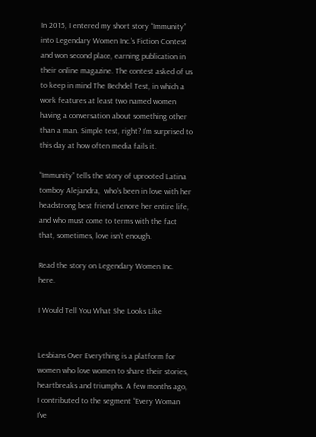In 2015, I entered my short story “Immunity” into Legendary Women Inc.’s Fiction Contest  and won second place, earning publication in their online magazine. The contest asked of us to keep in mind The Bechdel Test, in which a work features at least two named women having a conversation about something other than a man. Simple test, right? I’m surprised to this day at how often media fails it.

“Immunity” tells the story of uprooted Latina tomboy Alejandra,  who’s been in love with her headstrong best friend Lenore her entire life, and who must come to terms with the fact that, sometimes, love isn’t enough.

Read the story on Legendary Women Inc. here.

I Would Tell You What She Looks Like


Lesbians Over Everything is a platform for women who love women to share their stories, heartbreaks and triumphs. A few months ago, I contributed to the segment “Every Woman I’ve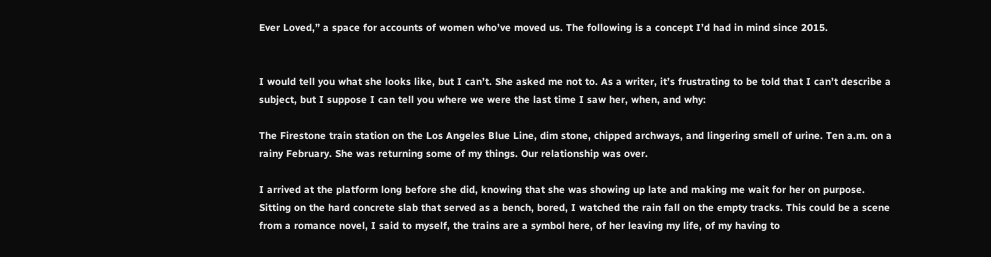Ever Loved,” a space for accounts of women who’ve moved us. The following is a concept I’d had in mind since 2015.


I would tell you what she looks like, but I can’t. She asked me not to. As a writer, it’s frustrating to be told that I can’t describe a subject, but I suppose I can tell you where we were the last time I saw her, when, and why:

The Firestone train station on the Los Angeles Blue Line, dim stone, chipped archways, and lingering smell of urine. Ten a.m. on a rainy February. She was returning some of my things. Our relationship was over.

I arrived at the platform long before she did, knowing that she was showing up late and making me wait for her on purpose. Sitting on the hard concrete slab that served as a bench, bored, I watched the rain fall on the empty tracks. This could be a scene from a romance novel, I said to myself, the trains are a symbol here, of her leaving my life, of my having to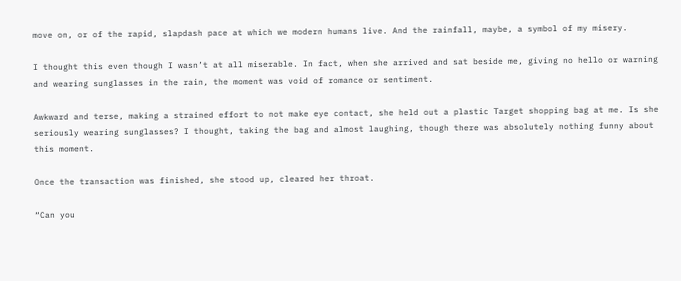move on, or of the rapid, slapdash pace at which we modern humans live. And the rainfall, maybe, a symbol of my misery.

I thought this even though I wasn’t at all miserable. In fact, when she arrived and sat beside me, giving no hello or warning and wearing sunglasses in the rain, the moment was void of romance or sentiment.

Awkward and terse, making a strained effort to not make eye contact, she held out a plastic Target shopping bag at me. Is she seriously wearing sunglasses? I thought, taking the bag and almost laughing, though there was absolutely nothing funny about this moment.

Once the transaction was finished, she stood up, cleared her throat.

“Can you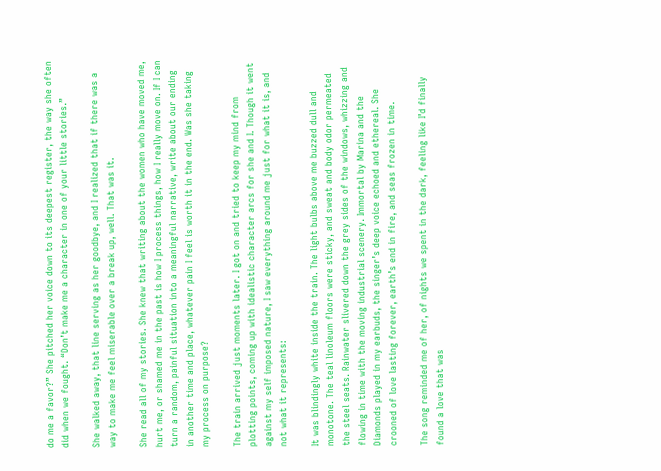do me a favor?” She pitched her voice down to its deepest register, the way she often did when we fought. “Don’t make me a character in one of your little stories.”

She walked away, that line serving as her goodbye, and I realized that if there was a way to make me feel miserable over a break up, well. That was it.

She read all of my stories. She knew that writing about the women who have moved me, hurt me, or shamed me in the past is how I process things, how I really move on. If I can turn a random, painful situation into a meaningful narrative, write about our ending in another time and place, whatever pain I feel is worth it in the end. Was she taking my process on purpose?

The train arrived just moments later. I got on and tried to keep my mind from plotting points, coming up with idealistic character arcs for she and I. Though it went against my self imposed nature, I saw everything around me just for what it is, and not what it represents:

It was blindingly white inside the train. The light bulbs above me buzzed dull and monotone. The teal linoleum floors were sticky, and sweat and body odor permeated the steel seats. Rainwater slivered down the grey sides of the windows, whizzing and flowing in time with the moving industrial scenery. Immortal by Marina and the Diamonds played in my earbuds, the singer’s deep voice echoed and ethereal. She crooned of love lasting forever, earth’s end in fire, and seas frozen in time.

The song reminded me of her, of nights we spent in the dark, feeling like I’d finally found a love that was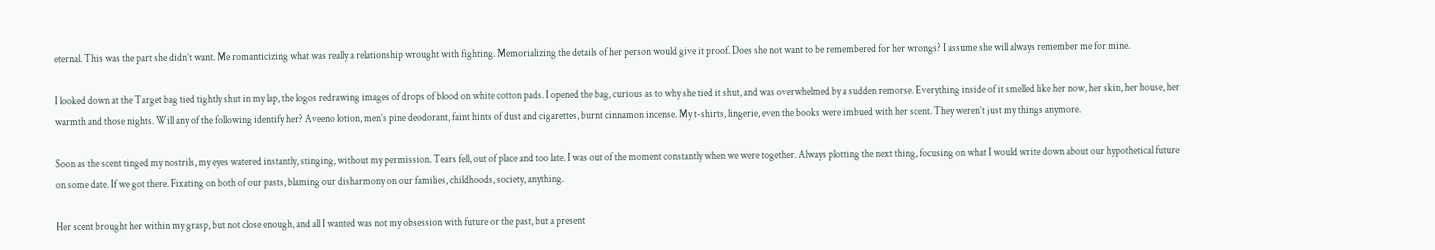eternal. This was the part she didn’t want. Me romanticizing what was really a relationship wrought with fighting. Memorializing the details of her person would give it proof. Does she not want to be remembered for her wrongs? I assume she will always remember me for mine.

I looked down at the Target bag tied tightly shut in my lap, the logos redrawing images of drops of blood on white cotton pads. I opened the bag, curious as to why she tied it shut, and was overwhelmed by a sudden remorse. Everything inside of it smelled like her now, her skin, her house, her warmth and those nights. Will any of the following identify her? Aveeno lotion, men’s pine deodorant, faint hints of dust and cigarettes, burnt cinnamon incense. My t-shirts, lingerie, even the books were imbued with her scent. They weren’t just my things anymore.

Soon as the scent tinged my nostrils, my eyes watered instantly, stinging, without my permission. Tears fell, out of place and too late. I was out of the moment constantly when we were together. Always plotting the next thing, focusing on what I would write down about our hypothetical future on some date. If we got there. Fixating on both of our pasts, blaming our disharmony on our families, childhoods, society, anything.

Her scent brought her within my grasp, but not close enough, and all I wanted was not my obsession with future or the past, but a present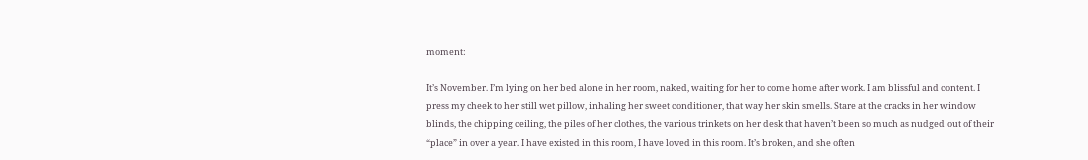moment:

It’s November. I’m lying on her bed alone in her room, naked, waiting for her to come home after work. I am blissful and content. I press my cheek to her still wet pillow, inhaling her sweet conditioner, that way her skin smells. Stare at the cracks in her window blinds, the chipping ceiling, the piles of her clothes, the various trinkets on her desk that haven’t been so much as nudged out of their “place” in over a year. I have existed in this room, I have loved in this room. It’s broken, and she often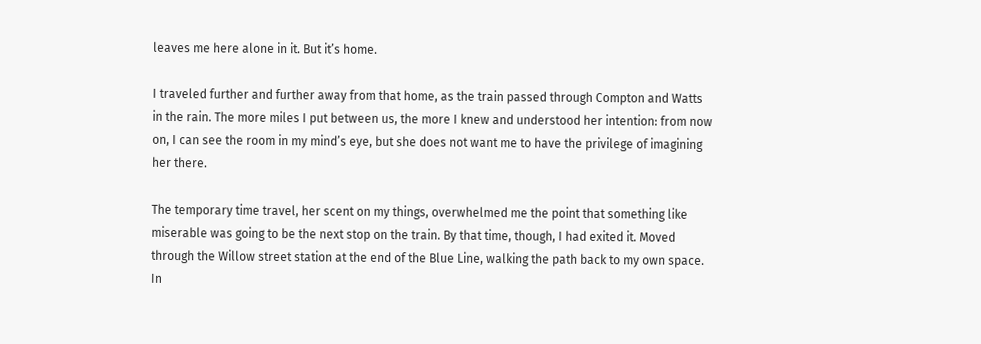leaves me here alone in it. But it’s home.

I traveled further and further away from that home, as the train passed through Compton and Watts in the rain. The more miles I put between us, the more I knew and understood her intention: from now on, I can see the room in my mind’s eye, but she does not want me to have the privilege of imagining her there.

The temporary time travel, her scent on my things, overwhelmed me the point that something like miserable was going to be the next stop on the train. By that time, though, I had exited it. Moved through the Willow street station at the end of the Blue Line, walking the path back to my own space. In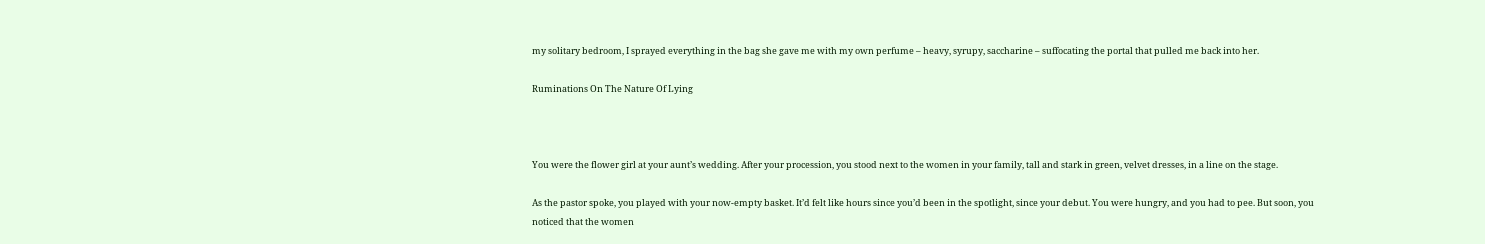my solitary bedroom, I sprayed everything in the bag she gave me with my own perfume – heavy, syrupy, saccharine – suffocating the portal that pulled me back into her.

Ruminations On The Nature Of Lying



You were the flower girl at your aunt’s wedding. After your procession, you stood next to the women in your family, tall and stark in green, velvet dresses, in a line on the stage.

As the pastor spoke, you played with your now-empty basket. It’d felt like hours since you’d been in the spotlight, since your debut. You were hungry, and you had to pee. But soon, you noticed that the women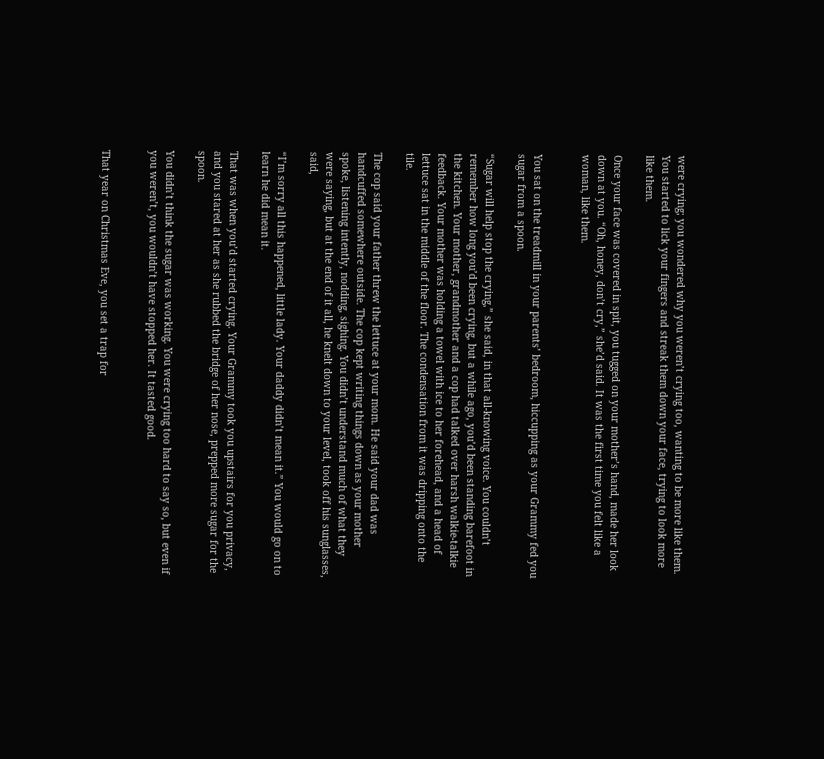were crying; you wondered why you weren’t crying too, wanting to be more like them. You started to lick your fingers and streak them down your face, trying to look more like them.

Once your face was covered in spit, you tugged on your mother’s hand, made her look down at you. “Oh, honey, don’t cry,” she’d said. It was the first time you felt like a woman, like them.


You sat on the treadmill in your parents’ bedroom, hiccupping as your Grammy fed you sugar from a spoon.

“Sugar will help stop the crying,” she said, in that all-knowing voice. You couldn’t remember how long you’d been crying, but a while ago, you’d been standing barefoot in the kitchen. Your mother, grandmother and a cop had talked over harsh walkie-talkie feedback. Your mother was holding a towel with ice to her forehead, and a head of lettuce sat in the middle of the floor. The condensation from it was dripping onto the tile.

The cop said your father threw the lettuce at your mom. He said your dad was handcuffed somewhere outside. The cop kept writing things down as your mother spoke, listening intently, nodding, sighing. You didn’t understand much of what they were saying, but at the end of it all, he knelt down to your level, took off his sunglasses, said,

“I’m sorry all this happened, little lady. Your daddy didn’t mean it.” You would go on to learn he did mean it.

That was when you’d started crying. Your Grammy took you upstairs for you privacy, and you stared at her as she rubbed the bridge of her nose, prepped more sugar for the spoon.

You didn’t think the sugar was working. You were crying too hard to say so, but even if you weren’t, you wouldn’t have stopped her. It tasted good.


That year on Christmas Eve, you set a trap for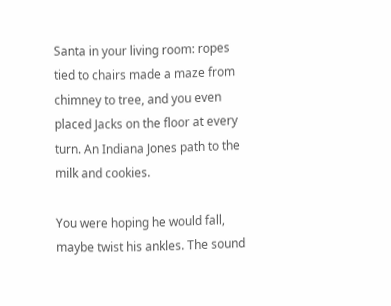Santa in your living room: ropes tied to chairs made a maze from chimney to tree, and you even placed Jacks on the floor at every turn. An Indiana Jones path to the milk and cookies.

You were hoping he would fall, maybe twist his ankles. The sound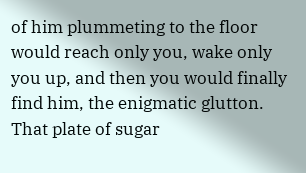of him plummeting to the floor would reach only you, wake only you up, and then you would finally find him, the enigmatic glutton. That plate of sugar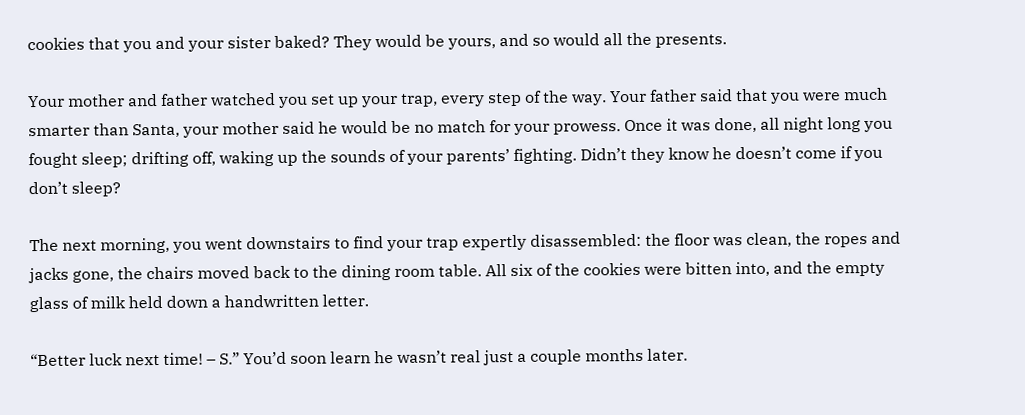cookies that you and your sister baked? They would be yours, and so would all the presents.

Your mother and father watched you set up your trap, every step of the way. Your father said that you were much smarter than Santa, your mother said he would be no match for your prowess. Once it was done, all night long you fought sleep; drifting off, waking up the sounds of your parents’ fighting. Didn’t they know he doesn’t come if you don’t sleep?

The next morning, you went downstairs to find your trap expertly disassembled: the floor was clean, the ropes and jacks gone, the chairs moved back to the dining room table. All six of the cookies were bitten into, and the empty glass of milk held down a handwritten letter.

“Better luck next time! – S.” You’d soon learn he wasn’t real just a couple months later.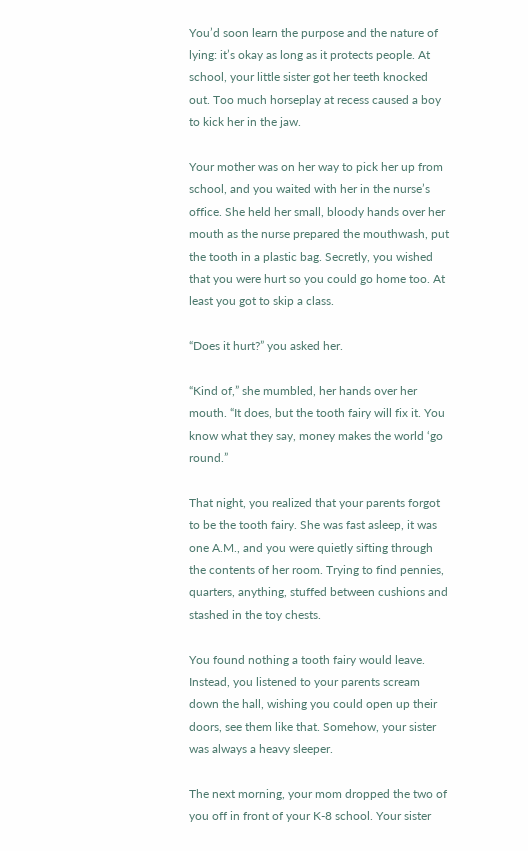You’d soon learn the purpose and the nature of lying: it’s okay as long as it protects people. At school, your little sister got her teeth knocked out. Too much horseplay at recess caused a boy to kick her in the jaw.

Your mother was on her way to pick her up from school, and you waited with her in the nurse’s office. She held her small, bloody hands over her mouth as the nurse prepared the mouthwash, put the tooth in a plastic bag. Secretly, you wished that you were hurt so you could go home too. At least you got to skip a class.

“Does it hurt?” you asked her.

“Kind of,” she mumbled, her hands over her mouth. “It does, but the tooth fairy will fix it. You know what they say, money makes the world ‘go round.”

That night, you realized that your parents forgot to be the tooth fairy. She was fast asleep, it was one A.M., and you were quietly sifting through the contents of her room. Trying to find pennies, quarters, anything, stuffed between cushions and stashed in the toy chests.

You found nothing a tooth fairy would leave. Instead, you listened to your parents scream down the hall, wishing you could open up their doors, see them like that. Somehow, your sister was always a heavy sleeper.

The next morning, your mom dropped the two of you off in front of your K-8 school. Your sister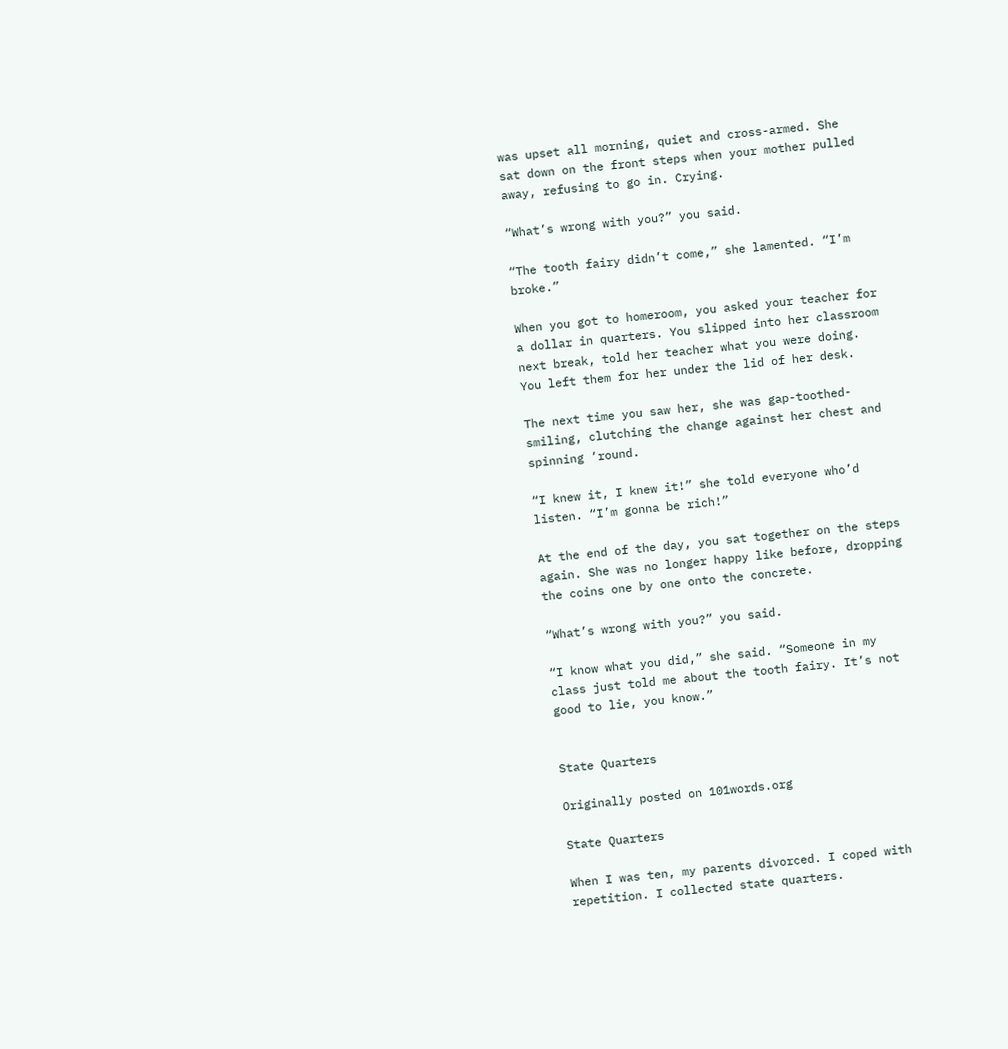was upset all morning, quiet and cross-armed. She sat down on the front steps when your mother pulled away, refusing to go in. Crying.

“What’s wrong with you?” you said.

“The tooth fairy didn’t come,” she lamented. “I’m broke.”

When you got to homeroom, you asked your teacher for a dollar in quarters. You slipped into her classroom next break, told her teacher what you were doing. You left them for her under the lid of her desk.

The next time you saw her, she was gap-toothed-smiling, clutching the change against her chest and spinning ‘round.

“I knew it, I knew it!” she told everyone who’d listen. “I’m gonna be rich!”

At the end of the day, you sat together on the steps again. She was no longer happy like before, dropping the coins one by one onto the concrete.

“What’s wrong with you?” you said.

“I know what you did,” she said. “Someone in my class just told me about the tooth fairy. It’s not good to lie, you know.”


State Quarters

Originally posted on 101words.org

State Quarters

When I was ten, my parents divorced. I coped with repetition. I collected state quarters.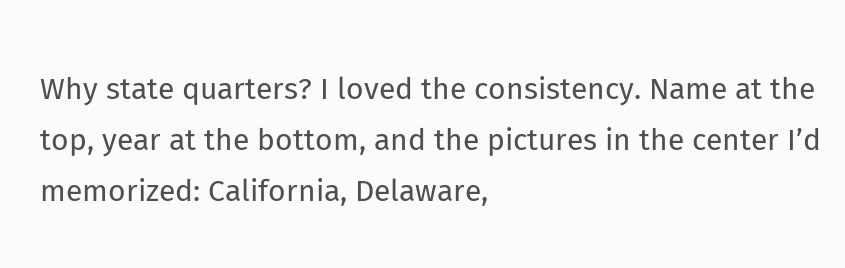Why state quarters? I loved the consistency. Name at the top, year at the bottom, and the pictures in the center I’d memorized: California, Delaware,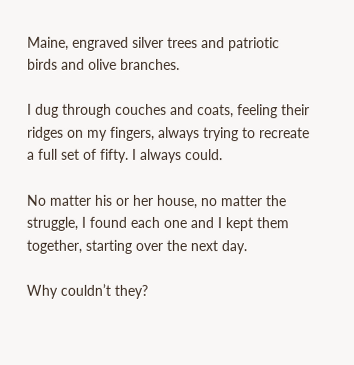Maine, engraved silver trees and patriotic birds and olive branches.

I dug through couches and coats, feeling their ridges on my fingers, always trying to recreate a full set of fifty. I always could.

No matter his or her house, no matter the struggle, I found each one and I kept them together, starting over the next day.

Why couldn’t they?